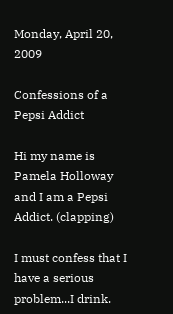Monday, April 20, 2009

Confessions of a Pepsi Addict

Hi my name is Pamela Holloway and I am a Pepsi Addict. (clapping)

I must confess that I have a serious problem...I drink.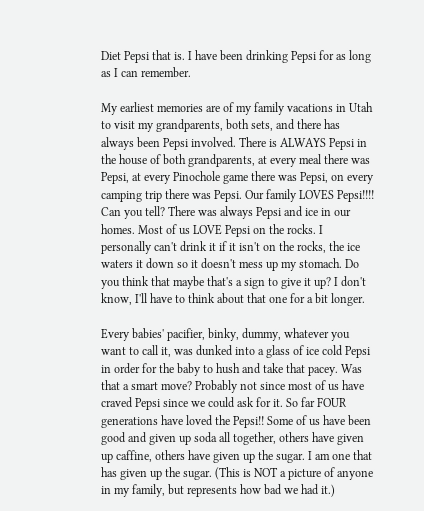Diet Pepsi that is. I have been drinking Pepsi for as long as I can remember.

My earliest memories are of my family vacations in Utah to visit my grandparents, both sets, and there has always been Pepsi involved. There is ALWAYS Pepsi in the house of both grandparents, at every meal there was Pepsi, at every Pinochole game there was Pepsi, on every camping trip there was Pepsi. Our family LOVES Pepsi!!!! Can you tell? There was always Pepsi and ice in our homes. Most of us LOVE Pepsi on the rocks. I personally can't drink it if it isn't on the rocks, the ice waters it down so it doesn't mess up my stomach. Do you think that maybe that's a sign to give it up? I don't know, I'll have to think about that one for a bit longer.

Every babies' pacifier, binky, dummy, whatever you want to call it, was dunked into a glass of ice cold Pepsi in order for the baby to hush and take that pacey. Was that a smart move? Probably not since most of us have craved Pepsi since we could ask for it. So far FOUR generations have loved the Pepsi!! Some of us have been good and given up soda all together, others have given up caffine, others have given up the sugar. I am one that has given up the sugar. (This is NOT a picture of anyone in my family, but represents how bad we had it.)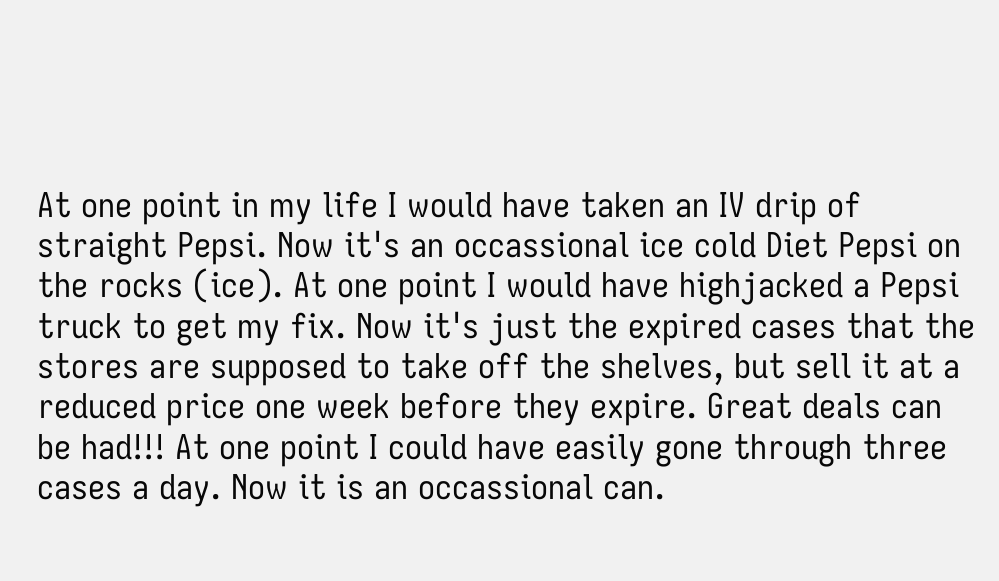At one point in my life I would have taken an IV drip of straight Pepsi. Now it's an occassional ice cold Diet Pepsi on the rocks (ice). At one point I would have highjacked a Pepsi truck to get my fix. Now it's just the expired cases that the stores are supposed to take off the shelves, but sell it at a reduced price one week before they expire. Great deals can be had!!! At one point I could have easily gone through three cases a day. Now it is an occassional can.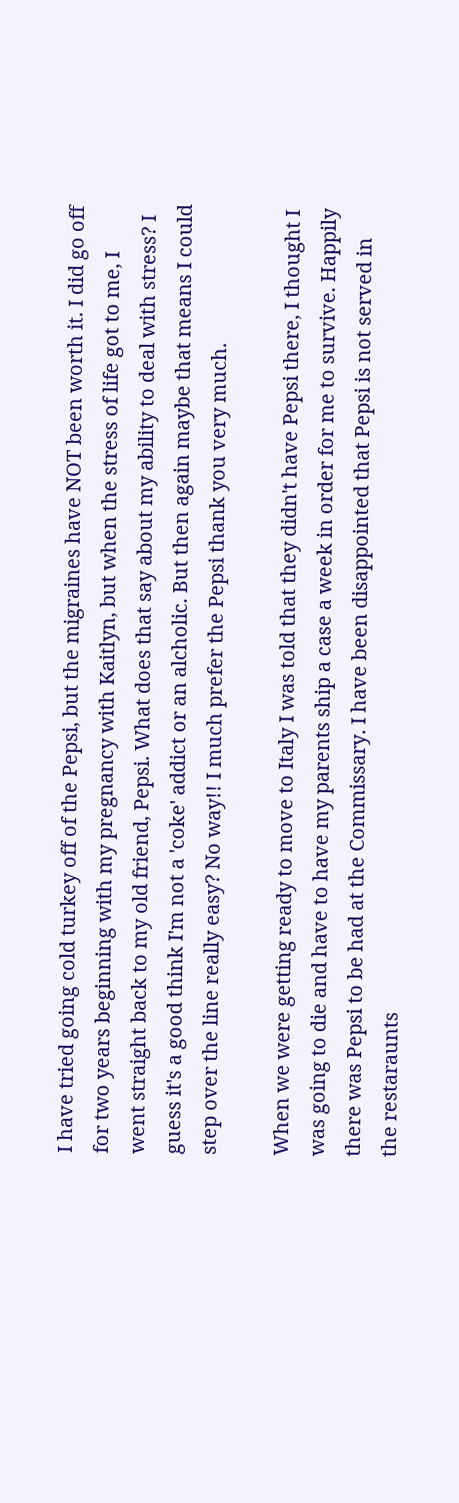I have tried going cold turkey off of the Pepsi, but the migraines have NOT been worth it. I did go off for two years beginning with my pregnancy with Kaitlyn, but when the stress of life got to me, I went straight back to my old friend, Pepsi. What does that say about my ability to deal with stress? I guess it's a good think I'm not a 'coke' addict or an alcholic. But then again maybe that means I could step over the line really easy? No way!! I much prefer the Pepsi thank you very much.

When we were getting ready to move to Italy I was told that they didn't have Pepsi there, I thought I was going to die and have to have my parents ship a case a week in order for me to survive. Happily there was Pepsi to be had at the Commissary. I have been disappointed that Pepsi is not served in the restaraunts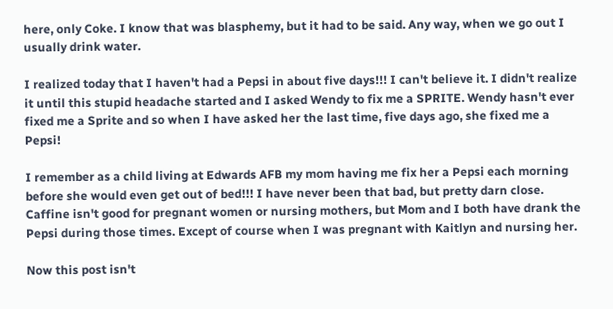here, only Coke. I know that was blasphemy, but it had to be said. Any way, when we go out I usually drink water.

I realized today that I haven't had a Pepsi in about five days!!! I can't believe it. I didn't realize it until this stupid headache started and I asked Wendy to fix me a SPRITE. Wendy hasn't ever fixed me a Sprite and so when I have asked her the last time, five days ago, she fixed me a Pepsi!

I remember as a child living at Edwards AFB my mom having me fix her a Pepsi each morning before she would even get out of bed!!! I have never been that bad, but pretty darn close. Caffine isn't good for pregnant women or nursing mothers, but Mom and I both have drank the Pepsi during those times. Except of course when I was pregnant with Kaitlyn and nursing her.

Now this post isn't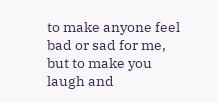to make anyone feel bad or sad for me, but to make you laugh and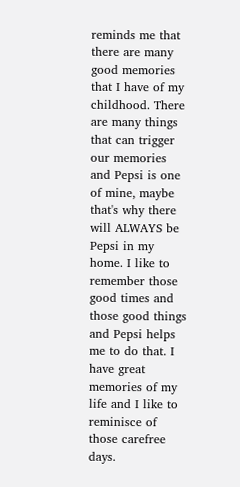reminds me that there are many good memories that I have of my childhood. There are many things that can trigger our memories and Pepsi is one of mine, maybe that's why there will ALWAYS be Pepsi in my home. I like to remember those good times and those good things and Pepsi helps me to do that. I have great memories of my life and I like to reminisce of those carefree days.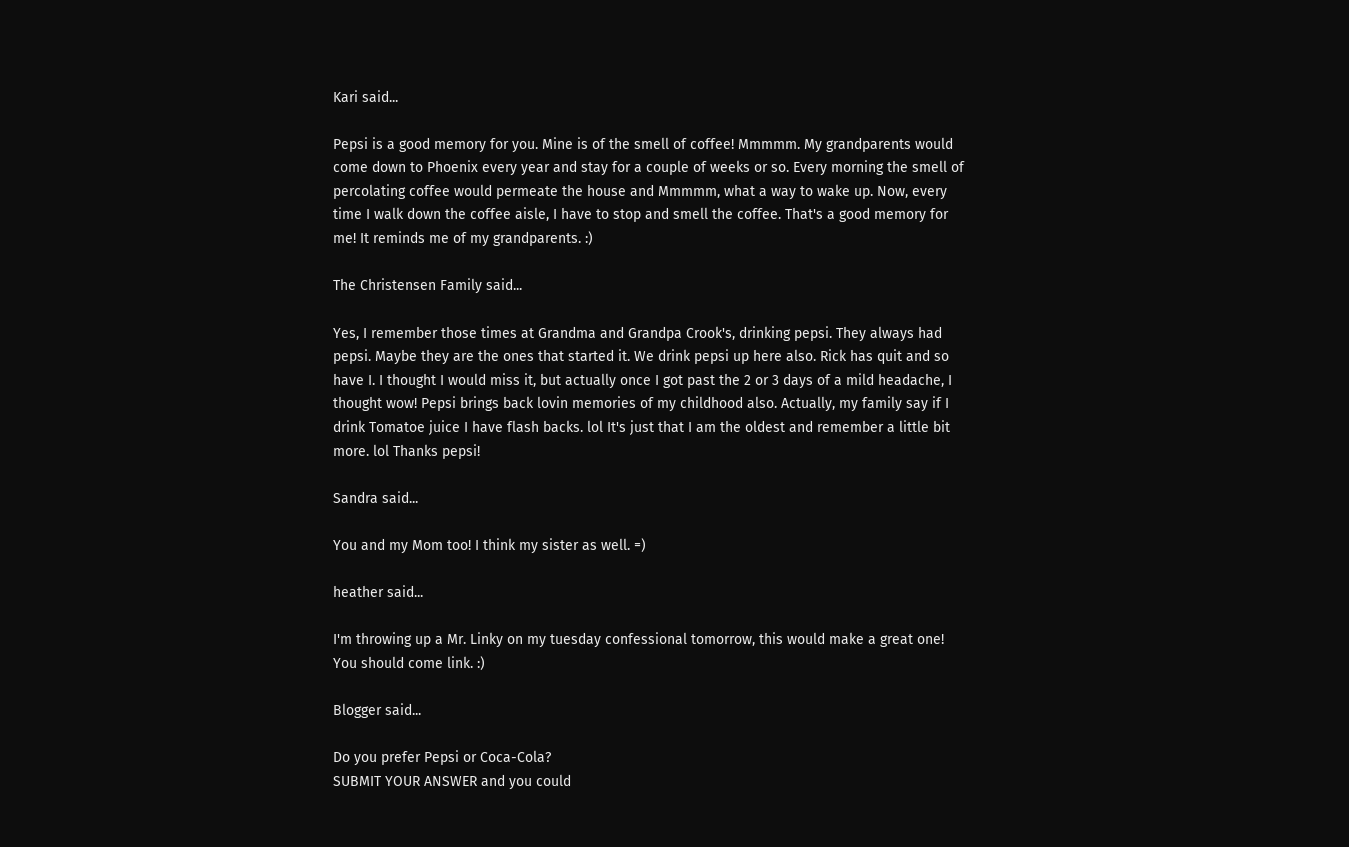Kari said...

Pepsi is a good memory for you. Mine is of the smell of coffee! Mmmmm. My grandparents would come down to Phoenix every year and stay for a couple of weeks or so. Every morning the smell of percolating coffee would permeate the house and Mmmmm, what a way to wake up. Now, every time I walk down the coffee aisle, I have to stop and smell the coffee. That's a good memory for me! It reminds me of my grandparents. :)

The Christensen Family said...

Yes, I remember those times at Grandma and Grandpa Crook's, drinking pepsi. They always had pepsi. Maybe they are the ones that started it. We drink pepsi up here also. Rick has quit and so have I. I thought I would miss it, but actually once I got past the 2 or 3 days of a mild headache, I thought wow! Pepsi brings back lovin memories of my childhood also. Actually, my family say if I drink Tomatoe juice I have flash backs. lol It's just that I am the oldest and remember a little bit more. lol Thanks pepsi!

Sandra said...

You and my Mom too! I think my sister as well. =)

heather said...

I'm throwing up a Mr. Linky on my tuesday confessional tomorrow, this would make a great one! You should come link. :)

Blogger said...

Do you prefer Pepsi or Coca-Cola?
SUBMIT YOUR ANSWER and you could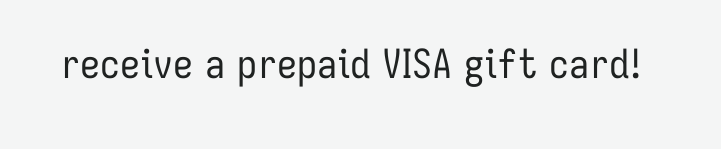receive a prepaid VISA gift card!